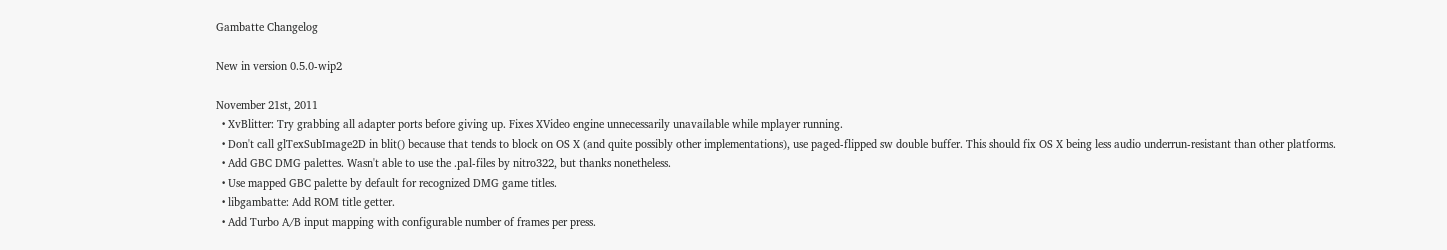Gambatte Changelog

New in version 0.5.0-wip2

November 21st, 2011
  • XvBlitter: Try grabbing all adapter ports before giving up. Fixes XVideo engine unnecessarily unavailable while mplayer running.
  • Don't call glTexSubImage2D in blit() because that tends to block on OS X (and quite possibly other implementations), use paged-flipped sw double buffer. This should fix OS X being less audio underrun-resistant than other platforms.
  • Add GBC DMG palettes. Wasn't able to use the .pal-files by nitro322, but thanks nonetheless.
  • Use mapped GBC palette by default for recognized DMG game titles.
  • libgambatte: Add ROM title getter.
  • Add Turbo A/B input mapping with configurable number of frames per press.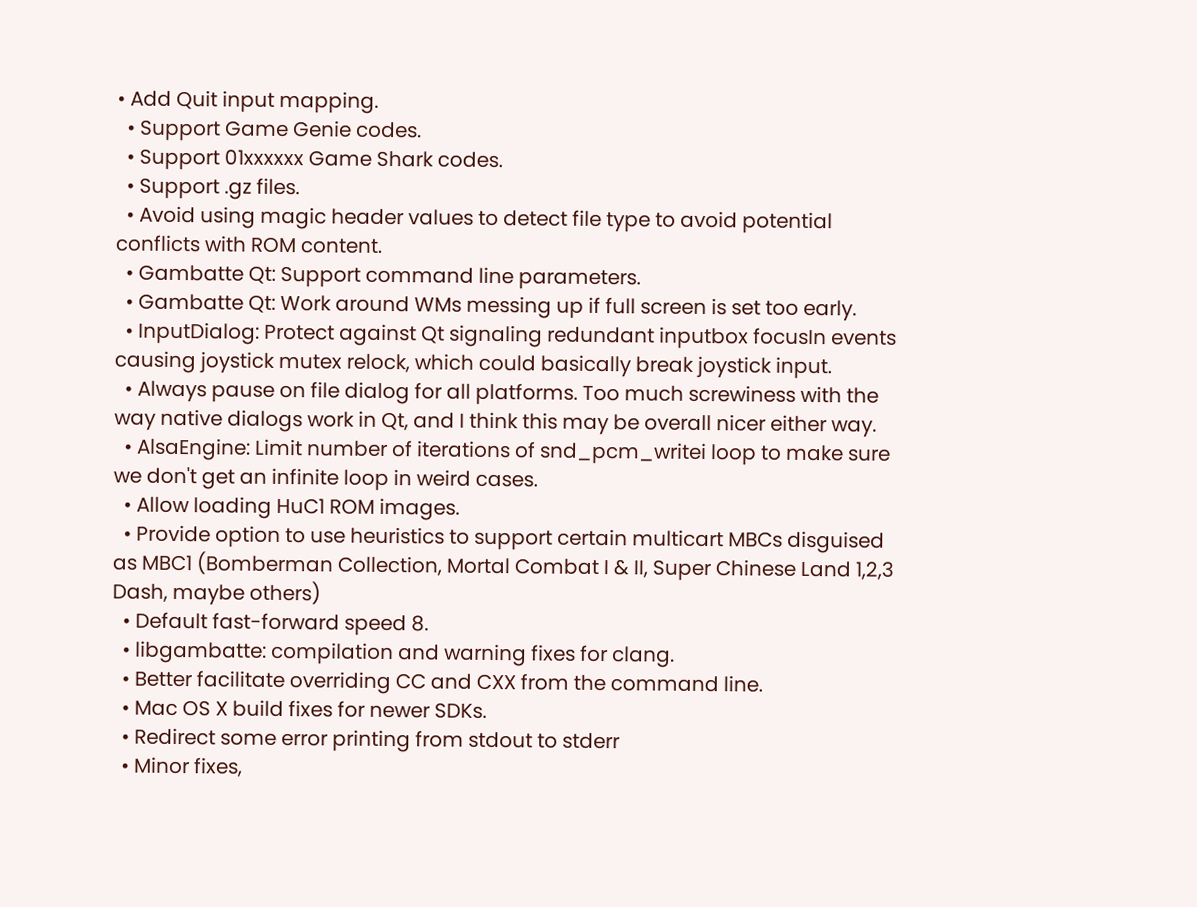• Add Quit input mapping.
  • Support Game Genie codes.
  • Support 01xxxxxx Game Shark codes.
  • Support .gz files.
  • Avoid using magic header values to detect file type to avoid potential conflicts with ROM content.
  • Gambatte Qt: Support command line parameters.
  • Gambatte Qt: Work around WMs messing up if full screen is set too early.
  • InputDialog: Protect against Qt signaling redundant inputbox focusIn events causing joystick mutex relock, which could basically break joystick input.
  • Always pause on file dialog for all platforms. Too much screwiness with the way native dialogs work in Qt, and I think this may be overall nicer either way.
  • AlsaEngine: Limit number of iterations of snd_pcm_writei loop to make sure we don't get an infinite loop in weird cases.
  • Allow loading HuC1 ROM images.
  • Provide option to use heuristics to support certain multicart MBCs disguised as MBC1 (Bomberman Collection, Mortal Combat I & II, Super Chinese Land 1,2,3 Dash, maybe others)
  • Default fast-forward speed 8.
  • libgambatte: compilation and warning fixes for clang.
  • Better facilitate overriding CC and CXX from the command line.
  • Mac OS X build fixes for newer SDKs.
  • Redirect some error printing from stdout to stderr
  • Minor fixes,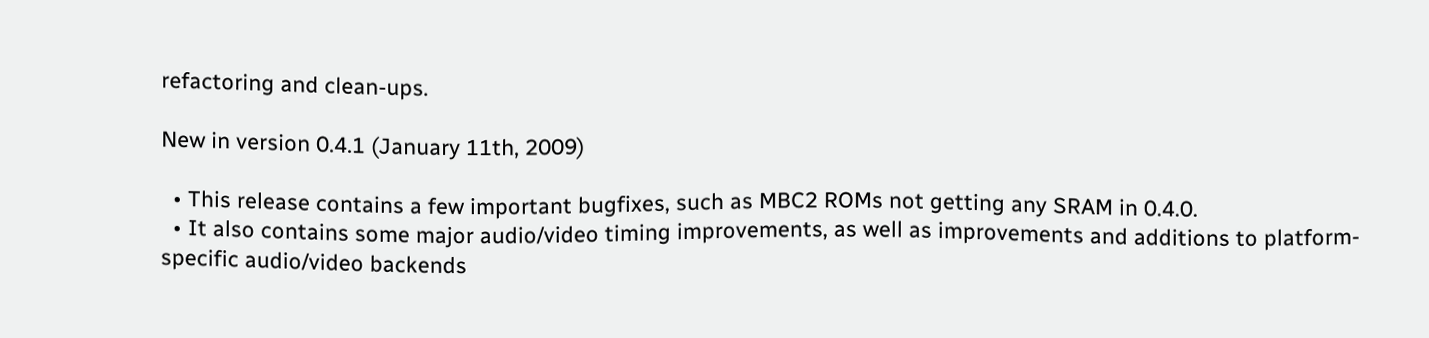refactoring and clean-ups.

New in version 0.4.1 (January 11th, 2009)

  • This release contains a few important bugfixes, such as MBC2 ROMs not getting any SRAM in 0.4.0.
  • It also contains some major audio/video timing improvements, as well as improvements and additions to platform-specific audio/video backends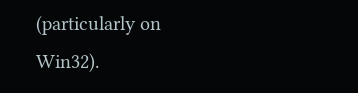(particularly on Win32).